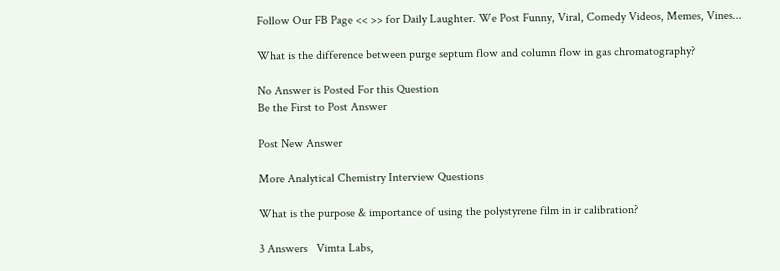Follow Our FB Page << >> for Daily Laughter. We Post Funny, Viral, Comedy Videos, Memes, Vines...

What is the difference between purge septum flow and column flow in gas chromatography?

No Answer is Posted For this Question
Be the First to Post Answer

Post New Answer

More Analytical Chemistry Interview Questions

What is the purpose & importance of using the polystyrene film in ir calibration?

3 Answers   Vimta Labs,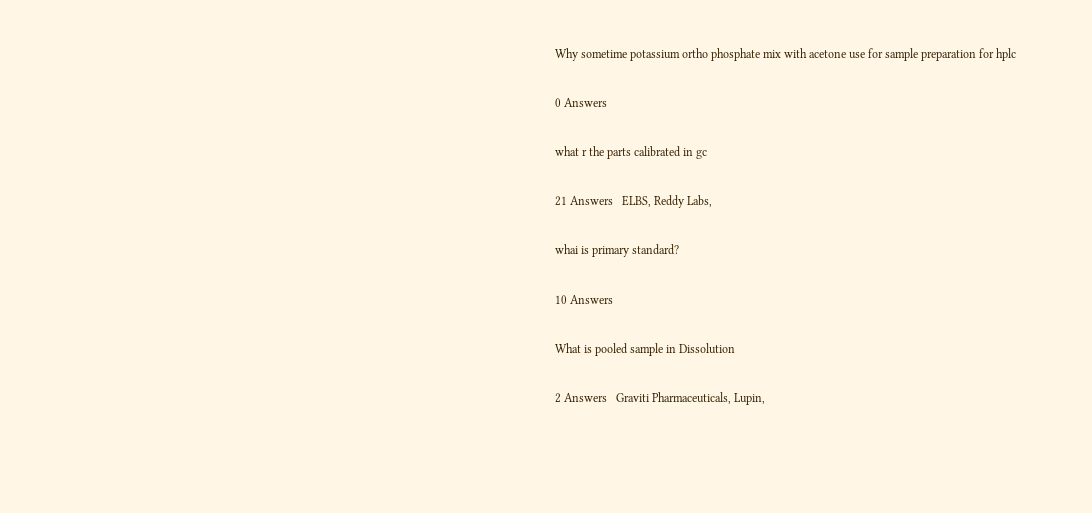Why sometime potassium ortho phosphate mix with acetone use for sample preparation for hplc

0 Answers

what r the parts calibrated in gc

21 Answers   ELBS, Reddy Labs,

whai is primary standard?

10 Answers

What is pooled sample in Dissolution

2 Answers   Graviti Pharmaceuticals, Lupin,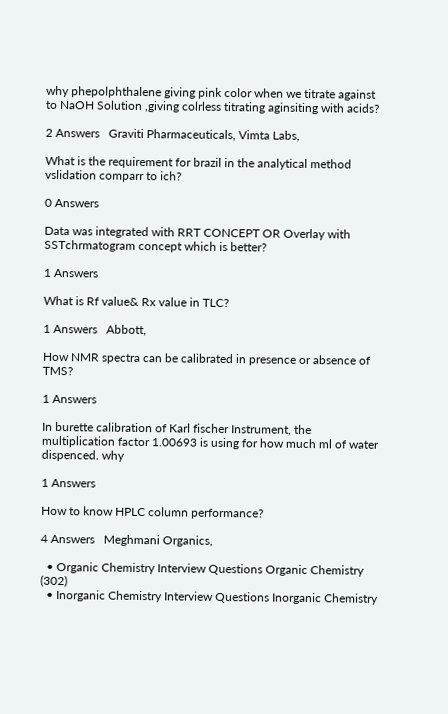why phepolphthalene giving pink color when we titrate against to NaOH Solution ,giving colrless titrating aginsiting with acids?

2 Answers   Graviti Pharmaceuticals, Vimta Labs,

What is the requirement for brazil in the analytical method vslidation comparr to ich?

0 Answers

Data was integrated with RRT CONCEPT OR Overlay with SSTchrmatogram concept which is better?

1 Answers

What is Rf value& Rx value in TLC?

1 Answers   Abbott,

How NMR spectra can be calibrated in presence or absence of TMS?

1 Answers

In burette calibration of Karl fischer Instrument, the multiplication factor 1.00693 is using for how much ml of water dispenced. why

1 Answers

How to know HPLC column performance?

4 Answers   Meghmani Organics,

  • Organic Chemistry Interview Questions Organic Chemistry (302)
  • Inorganic Chemistry Interview Questions Inorganic Chemistry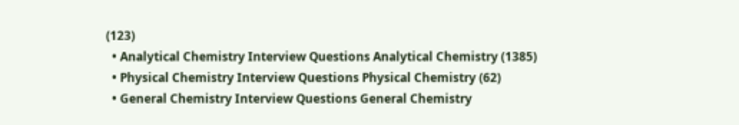(123)
  • Analytical Chemistry Interview Questions Analytical Chemistry (1385)
  • Physical Chemistry Interview Questions Physical Chemistry (62)
  • General Chemistry Interview Questions General Chemistry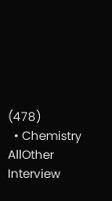(478)
  • Chemistry AllOther Interview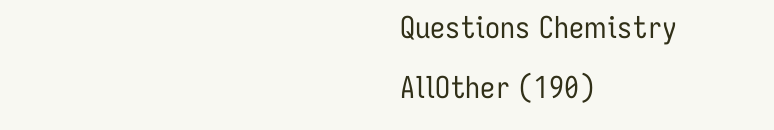Questions Chemistry AllOther (190)